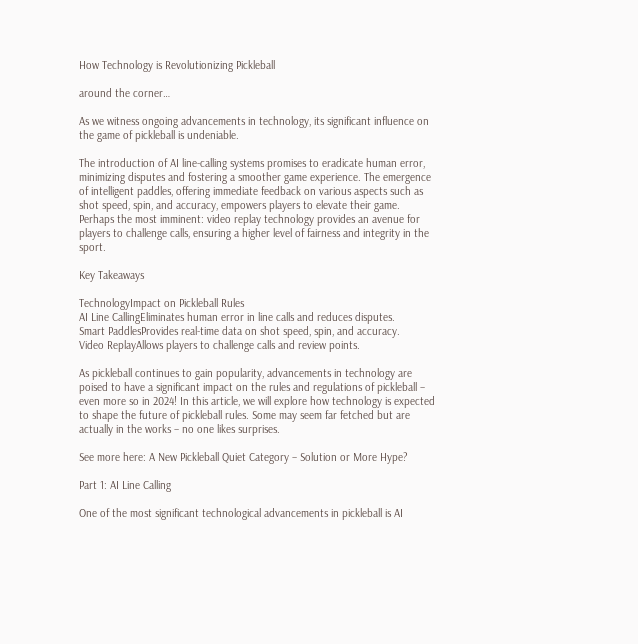How Technology is Revolutionizing Pickleball

around the corner…

As we witness ongoing advancements in technology, its significant influence on the game of pickleball is undeniable.

The introduction of AI line-calling systems promises to eradicate human error, minimizing disputes and fostering a smoother game experience. The emergence of intelligent paddles, offering immediate feedback on various aspects such as shot speed, spin, and accuracy, empowers players to elevate their game. Perhaps the most imminent: video replay technology provides an avenue for players to challenge calls, ensuring a higher level of fairness and integrity in the sport.

Key Takeaways

TechnologyImpact on Pickleball Rules
AI Line CallingEliminates human error in line calls and reduces disputes.
Smart PaddlesProvides real-time data on shot speed, spin, and accuracy.
Video ReplayAllows players to challenge calls and review points.

As pickleball continues to gain popularity, advancements in technology are poised to have a significant impact on the rules and regulations of pickleball – even more so in 2024! In this article, we will explore how technology is expected to shape the future of pickleball rules. Some may seem far fetched but are actually in the works – no one likes surprises.

See more here: A New Pickleball Quiet Category – Solution or More Hype?

Part 1: AI Line Calling

One of the most significant technological advancements in pickleball is AI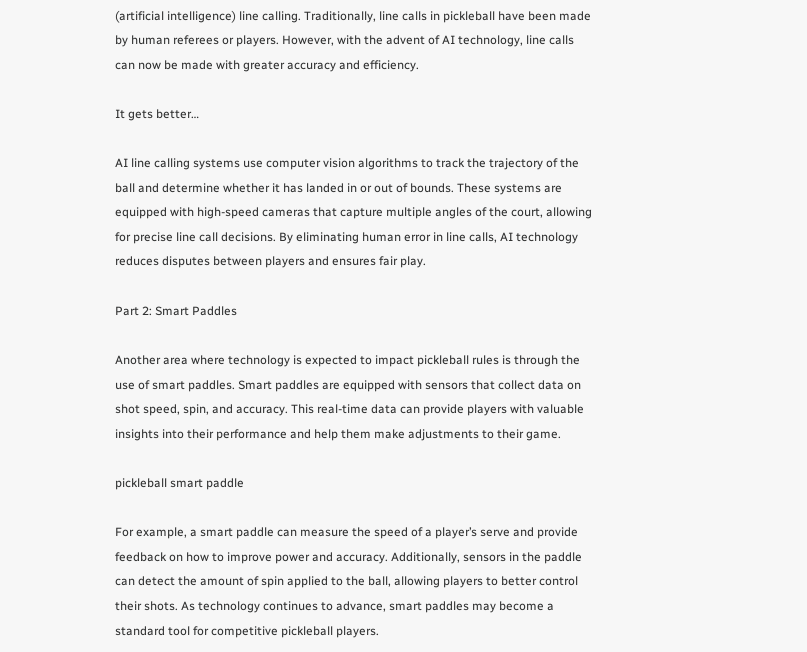(artificial intelligence) line calling. Traditionally, line calls in pickleball have been made by human referees or players. However, with the advent of AI technology, line calls can now be made with greater accuracy and efficiency.

It gets better…

AI line calling systems use computer vision algorithms to track the trajectory of the ball and determine whether it has landed in or out of bounds. These systems are equipped with high-speed cameras that capture multiple angles of the court, allowing for precise line call decisions. By eliminating human error in line calls, AI technology reduces disputes between players and ensures fair play.

Part 2: Smart Paddles

Another area where technology is expected to impact pickleball rules is through the use of smart paddles. Smart paddles are equipped with sensors that collect data on shot speed, spin, and accuracy. This real-time data can provide players with valuable insights into their performance and help them make adjustments to their game.

pickleball smart paddle

For example, a smart paddle can measure the speed of a player’s serve and provide feedback on how to improve power and accuracy. Additionally, sensors in the paddle can detect the amount of spin applied to the ball, allowing players to better control their shots. As technology continues to advance, smart paddles may become a standard tool for competitive pickleball players.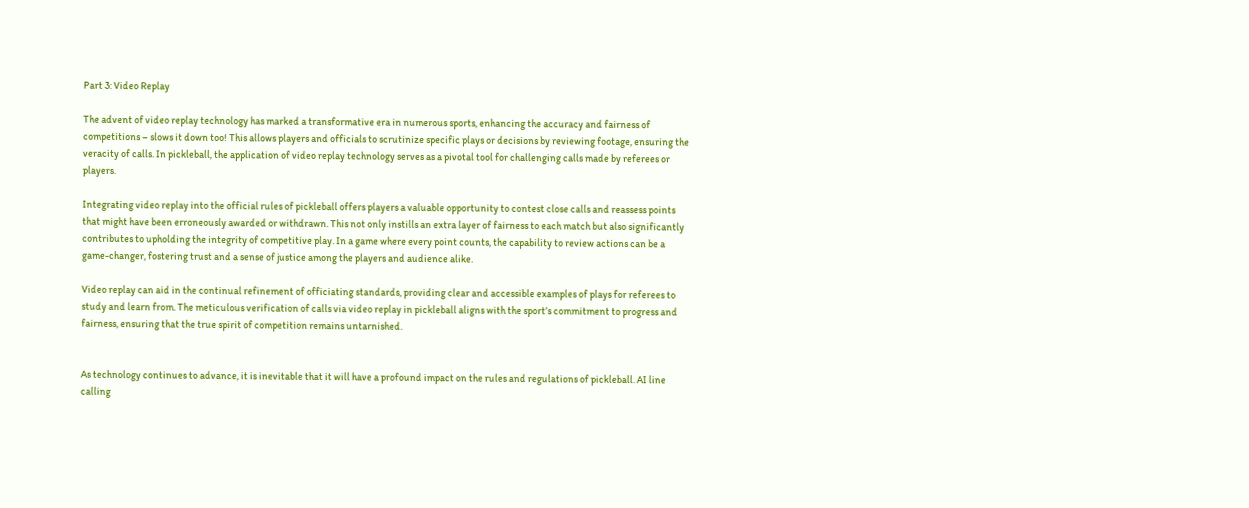Part 3: Video Replay

The advent of video replay technology has marked a transformative era in numerous sports, enhancing the accuracy and fairness of competitions – slows it down too! This allows players and officials to scrutinize specific plays or decisions by reviewing footage, ensuring the veracity of calls. In pickleball, the application of video replay technology serves as a pivotal tool for challenging calls made by referees or players.

Integrating video replay into the official rules of pickleball offers players a valuable opportunity to contest close calls and reassess points that might have been erroneously awarded or withdrawn. This not only instills an extra layer of fairness to each match but also significantly contributes to upholding the integrity of competitive play. In a game where every point counts, the capability to review actions can be a game-changer, fostering trust and a sense of justice among the players and audience alike.

Video replay can aid in the continual refinement of officiating standards, providing clear and accessible examples of plays for referees to study and learn from. The meticulous verification of calls via video replay in pickleball aligns with the sport’s commitment to progress and fairness, ensuring that the true spirit of competition remains untarnished.


As technology continues to advance, it is inevitable that it will have a profound impact on the rules and regulations of pickleball. AI line calling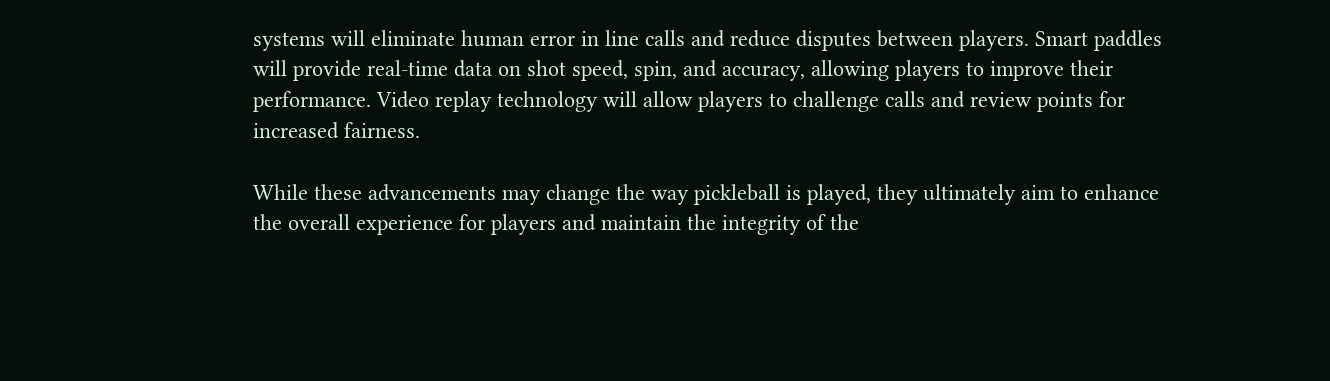systems will eliminate human error in line calls and reduce disputes between players. Smart paddles will provide real-time data on shot speed, spin, and accuracy, allowing players to improve their performance. Video replay technology will allow players to challenge calls and review points for increased fairness.

While these advancements may change the way pickleball is played, they ultimately aim to enhance the overall experience for players and maintain the integrity of the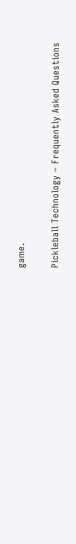game.

Pickleball Technology – Frequently Asked Questions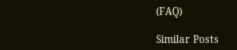(FAQ)

Similar Posts